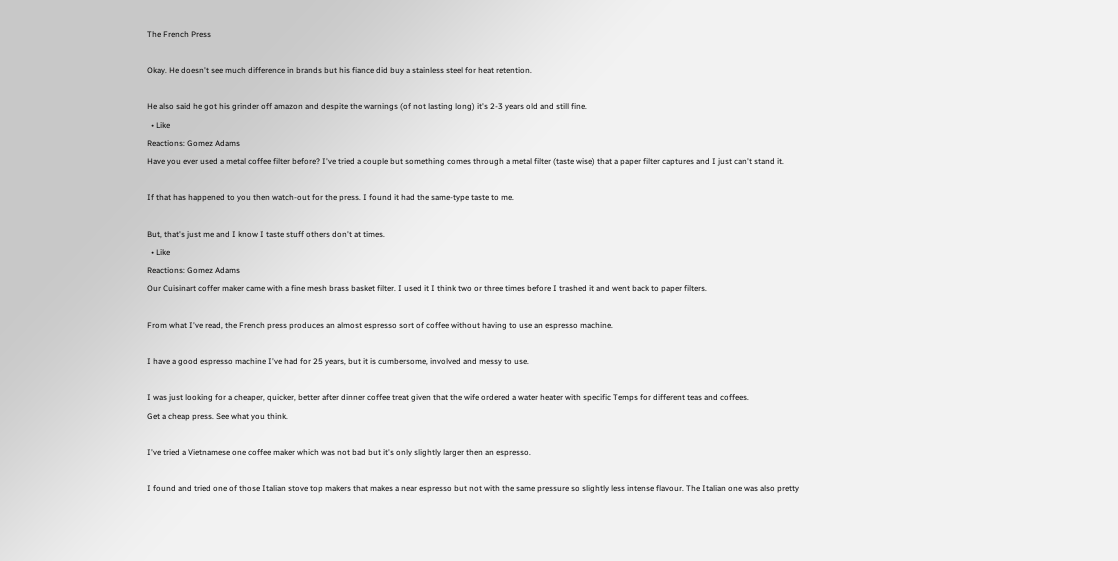The French Press

Okay. He doesn't see much difference in brands but his fiance did buy a stainless steel for heat retention.

He also said he got his grinder off amazon and despite the warnings (of not lasting long) it's 2-3 years old and still fine.
  • Like
Reactions: Gomez Adams
Have you ever used a metal coffee filter before? I've tried a couple but something comes through a metal filter (taste wise) that a paper filter captures and I just can't stand it.

If that has happened to you then watch-out for the press. I found it had the same-type taste to me.

But, that's just me and I know I taste stuff others don't at times.
  • Like
Reactions: Gomez Adams
Our Cuisinart coffer maker came with a fine mesh brass basket filter. I used it I think two or three times before I trashed it and went back to paper filters.

From what I've read, the French press produces an almost espresso sort of coffee without having to use an espresso machine.

I have a good espresso machine I've had for 25 years, but it is cumbersome, involved and messy to use.

I was just looking for a cheaper, quicker, better after dinner coffee treat given that the wife ordered a water heater with specific Temps for different teas and coffees.
Get a cheap press. See what you think.

I've tried a Vietnamese one coffee maker which was not bad but it's only slightly larger then an espresso.

I found and tried one of those Italian stove top makers that makes a near espresso but not with the same pressure so slightly less intense flavour. The Italian one was also pretty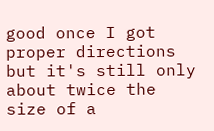good once I got proper directions but it's still only about twice the size of a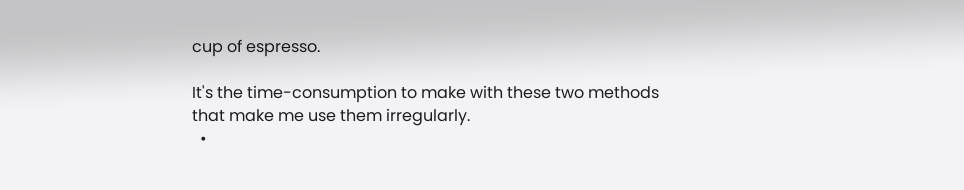cup of espresso.

It's the time-consumption to make with these two methods that make me use them irregularly.
  •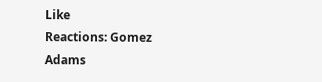Like
Reactions: Gomez Adams